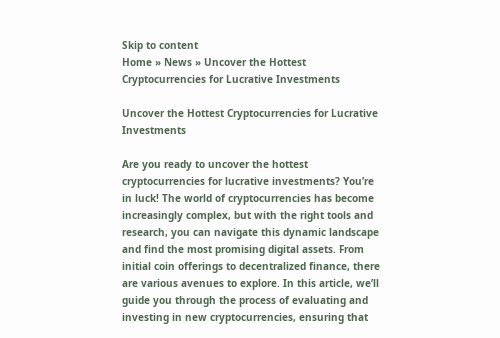Skip to content
Home » News » Uncover the Hottest Cryptocurrencies for Lucrative Investments

Uncover the Hottest Cryptocurrencies for Lucrative Investments

Are you ready to uncover the hottest cryptocurrencies for lucrative investments? You’re in luck! The world of cryptocurrencies has become increasingly complex, but with the right tools and research, you can navigate this dynamic landscape and find the most promising digital assets. From initial coin offerings to decentralized finance, there are various avenues to explore. In this article, we’ll guide you through the process of evaluating and investing in new cryptocurrencies, ensuring that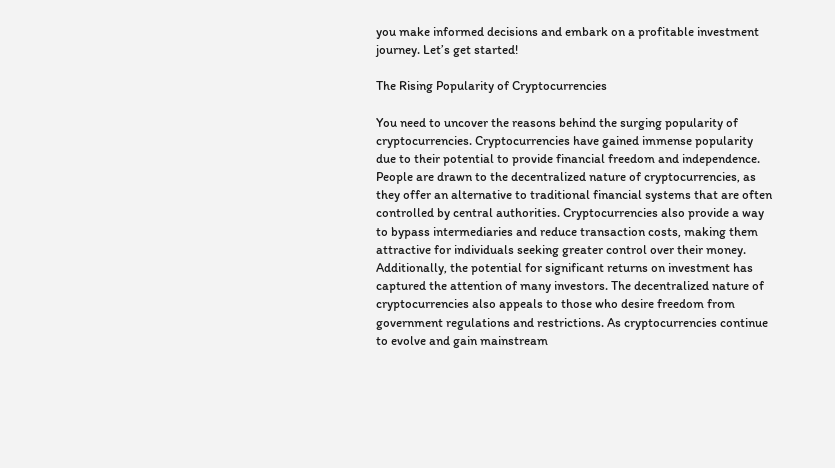you make informed decisions and embark on a profitable investment journey. Let’s get started!

The Rising Popularity of Cryptocurrencies

You need to uncover the reasons behind the surging popularity of cryptocurrencies. Cryptocurrencies have gained immense popularity due to their potential to provide financial freedom and independence. People are drawn to the decentralized nature of cryptocurrencies, as they offer an alternative to traditional financial systems that are often controlled by central authorities. Cryptocurrencies also provide a way to bypass intermediaries and reduce transaction costs, making them attractive for individuals seeking greater control over their money. Additionally, the potential for significant returns on investment has captured the attention of many investors. The decentralized nature of cryptocurrencies also appeals to those who desire freedom from government regulations and restrictions. As cryptocurrencies continue to evolve and gain mainstream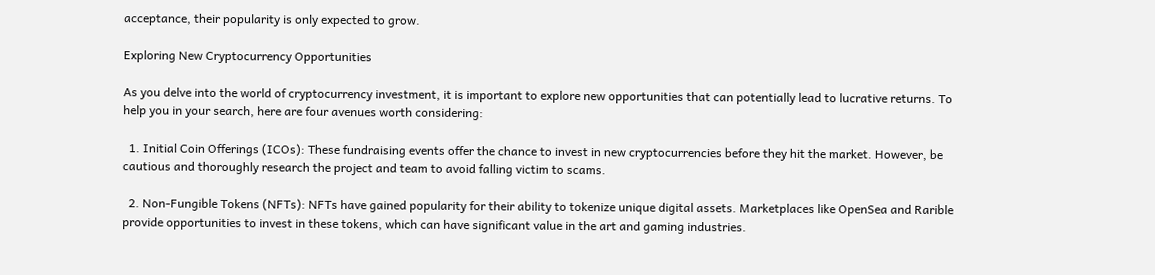acceptance, their popularity is only expected to grow.

Exploring New Cryptocurrency Opportunities

As you delve into the world of cryptocurrency investment, it is important to explore new opportunities that can potentially lead to lucrative returns. To help you in your search, here are four avenues worth considering:

  1. Initial Coin Offerings (ICOs): These fundraising events offer the chance to invest in new cryptocurrencies before they hit the market. However, be cautious and thoroughly research the project and team to avoid falling victim to scams.

  2. Non-Fungible Tokens (NFTs): NFTs have gained popularity for their ability to tokenize unique digital assets. Marketplaces like OpenSea and Rarible provide opportunities to invest in these tokens, which can have significant value in the art and gaming industries.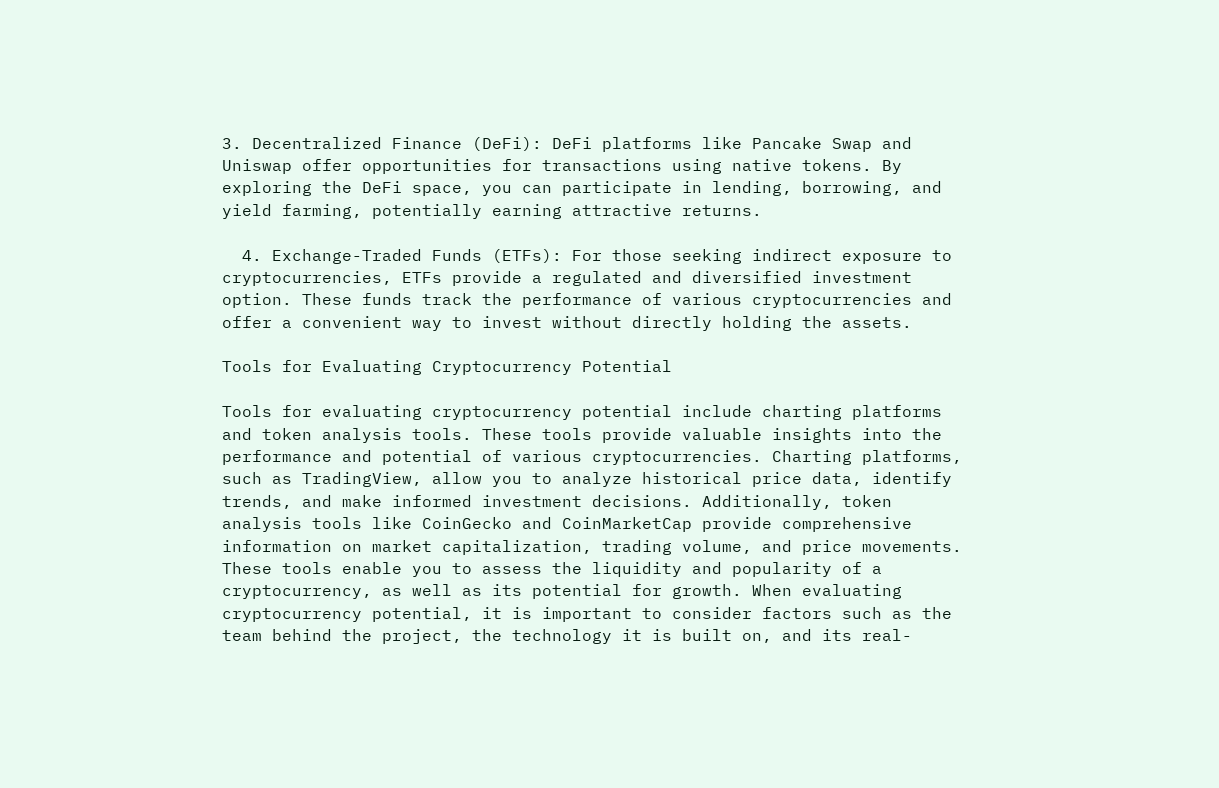3. Decentralized Finance (DeFi): DeFi platforms like Pancake Swap and Uniswap offer opportunities for transactions using native tokens. By exploring the DeFi space, you can participate in lending, borrowing, and yield farming, potentially earning attractive returns.

  4. Exchange-Traded Funds (ETFs): For those seeking indirect exposure to cryptocurrencies, ETFs provide a regulated and diversified investment option. These funds track the performance of various cryptocurrencies and offer a convenient way to invest without directly holding the assets.

Tools for Evaluating Cryptocurrency Potential

Tools for evaluating cryptocurrency potential include charting platforms and token analysis tools. These tools provide valuable insights into the performance and potential of various cryptocurrencies. Charting platforms, such as TradingView, allow you to analyze historical price data, identify trends, and make informed investment decisions. Additionally, token analysis tools like CoinGecko and CoinMarketCap provide comprehensive information on market capitalization, trading volume, and price movements. These tools enable you to assess the liquidity and popularity of a cryptocurrency, as well as its potential for growth. When evaluating cryptocurrency potential, it is important to consider factors such as the team behind the project, the technology it is built on, and its real-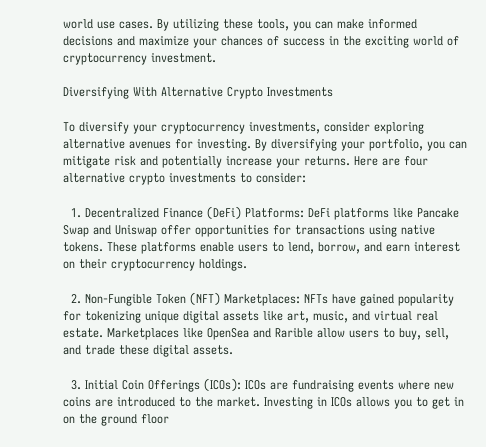world use cases. By utilizing these tools, you can make informed decisions and maximize your chances of success in the exciting world of cryptocurrency investment.

Diversifying With Alternative Crypto Investments

To diversify your cryptocurrency investments, consider exploring alternative avenues for investing. By diversifying your portfolio, you can mitigate risk and potentially increase your returns. Here are four alternative crypto investments to consider:

  1. Decentralized Finance (DeFi) Platforms: DeFi platforms like Pancake Swap and Uniswap offer opportunities for transactions using native tokens. These platforms enable users to lend, borrow, and earn interest on their cryptocurrency holdings.

  2. Non-Fungible Token (NFT) Marketplaces: NFTs have gained popularity for tokenizing unique digital assets like art, music, and virtual real estate. Marketplaces like OpenSea and Rarible allow users to buy, sell, and trade these digital assets.

  3. Initial Coin Offerings (ICOs): ICOs are fundraising events where new coins are introduced to the market. Investing in ICOs allows you to get in on the ground floor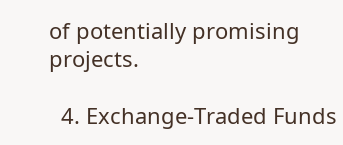of potentially promising projects.

  4. Exchange-Traded Funds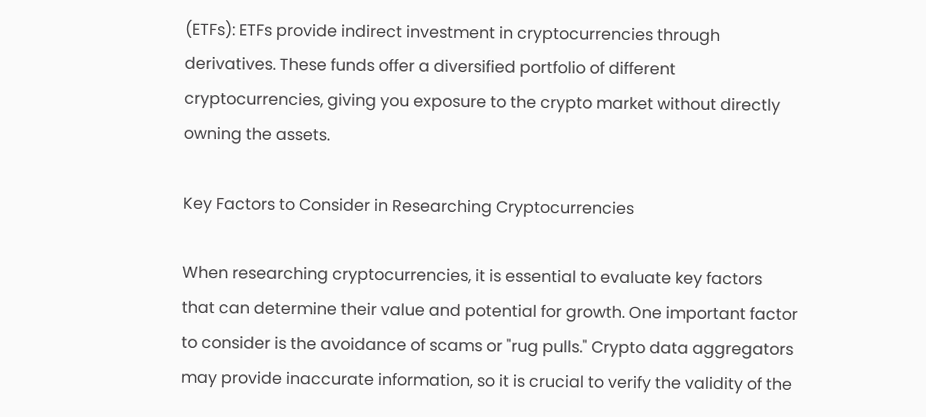(ETFs): ETFs provide indirect investment in cryptocurrencies through derivatives. These funds offer a diversified portfolio of different cryptocurrencies, giving you exposure to the crypto market without directly owning the assets.

Key Factors to Consider in Researching Cryptocurrencies

When researching cryptocurrencies, it is essential to evaluate key factors that can determine their value and potential for growth. One important factor to consider is the avoidance of scams or "rug pulls." Crypto data aggregators may provide inaccurate information, so it is crucial to verify the validity of the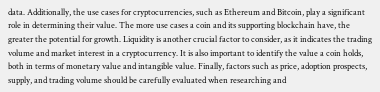data. Additionally, the use cases for cryptocurrencies, such as Ethereum and Bitcoin, play a significant role in determining their value. The more use cases a coin and its supporting blockchain have, the greater the potential for growth. Liquidity is another crucial factor to consider, as it indicates the trading volume and market interest in a cryptocurrency. It is also important to identify the value a coin holds, both in terms of monetary value and intangible value. Finally, factors such as price, adoption prospects, supply, and trading volume should be carefully evaluated when researching and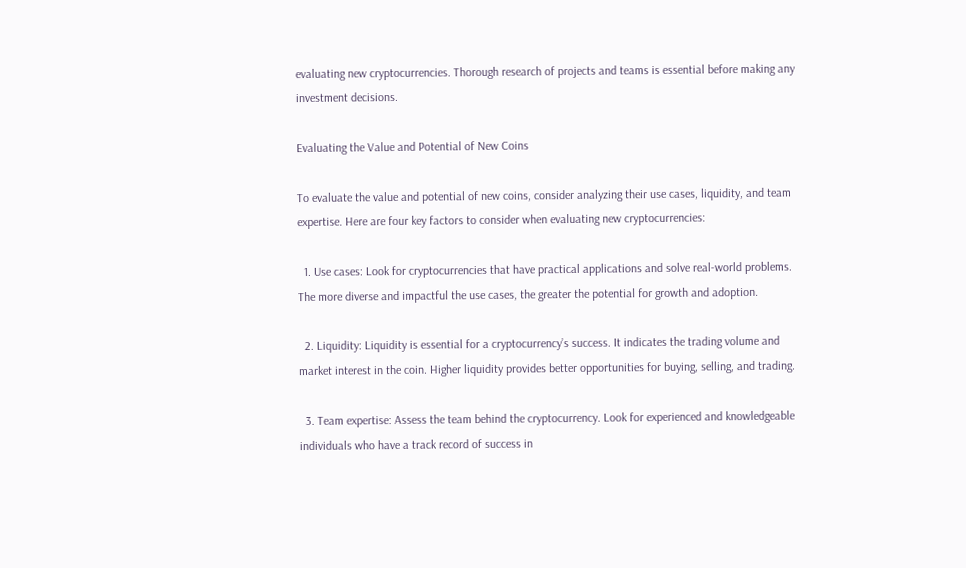evaluating new cryptocurrencies. Thorough research of projects and teams is essential before making any investment decisions.

Evaluating the Value and Potential of New Coins

To evaluate the value and potential of new coins, consider analyzing their use cases, liquidity, and team expertise. Here are four key factors to consider when evaluating new cryptocurrencies:

  1. Use cases: Look for cryptocurrencies that have practical applications and solve real-world problems. The more diverse and impactful the use cases, the greater the potential for growth and adoption.

  2. Liquidity: Liquidity is essential for a cryptocurrency’s success. It indicates the trading volume and market interest in the coin. Higher liquidity provides better opportunities for buying, selling, and trading.

  3. Team expertise: Assess the team behind the cryptocurrency. Look for experienced and knowledgeable individuals who have a track record of success in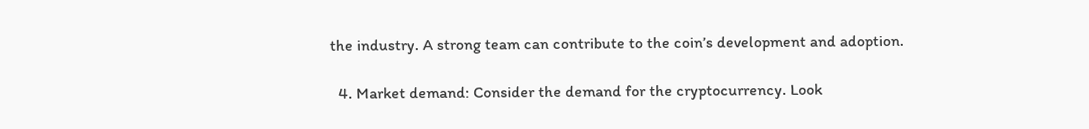the industry. A strong team can contribute to the coin’s development and adoption.

  4. Market demand: Consider the demand for the cryptocurrency. Look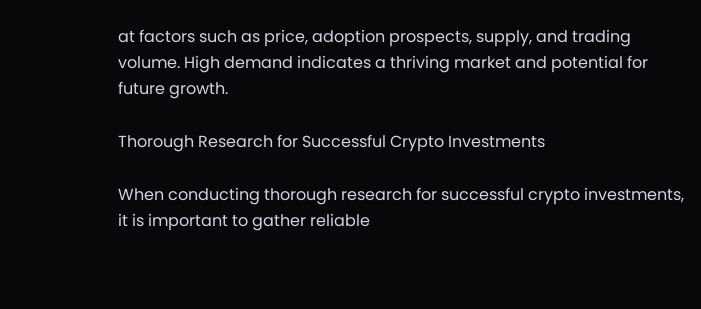at factors such as price, adoption prospects, supply, and trading volume. High demand indicates a thriving market and potential for future growth.

Thorough Research for Successful Crypto Investments

When conducting thorough research for successful crypto investments, it is important to gather reliable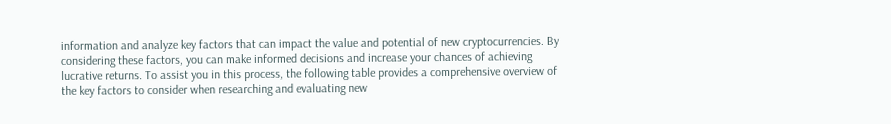information and analyze key factors that can impact the value and potential of new cryptocurrencies. By considering these factors, you can make informed decisions and increase your chances of achieving lucrative returns. To assist you in this process, the following table provides a comprehensive overview of the key factors to consider when researching and evaluating new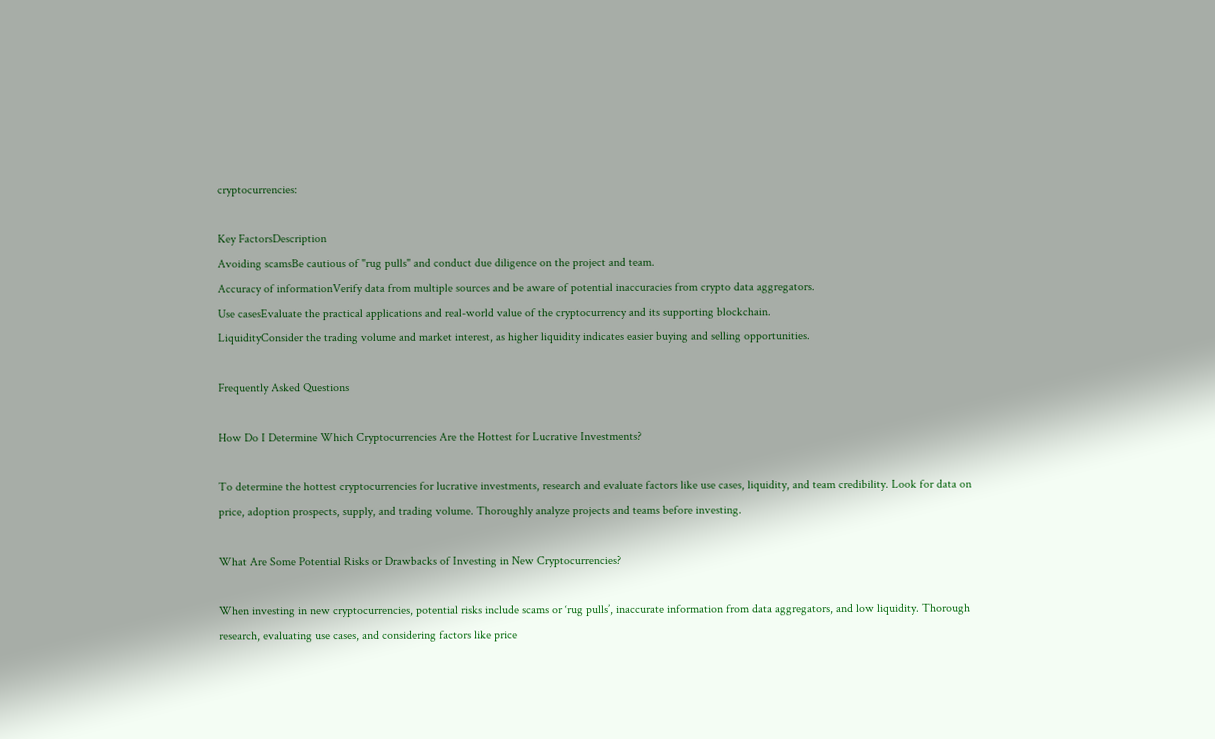cryptocurrencies:

Key FactorsDescription
Avoiding scamsBe cautious of "rug pulls" and conduct due diligence on the project and team.
Accuracy of informationVerify data from multiple sources and be aware of potential inaccuracies from crypto data aggregators.
Use casesEvaluate the practical applications and real-world value of the cryptocurrency and its supporting blockchain.
LiquidityConsider the trading volume and market interest, as higher liquidity indicates easier buying and selling opportunities.

Frequently Asked Questions

How Do I Determine Which Cryptocurrencies Are the Hottest for Lucrative Investments?

To determine the hottest cryptocurrencies for lucrative investments, research and evaluate factors like use cases, liquidity, and team credibility. Look for data on price, adoption prospects, supply, and trading volume. Thoroughly analyze projects and teams before investing.

What Are Some Potential Risks or Drawbacks of Investing in New Cryptocurrencies?

When investing in new cryptocurrencies, potential risks include scams or ‘rug pulls’, inaccurate information from data aggregators, and low liquidity. Thorough research, evaluating use cases, and considering factors like price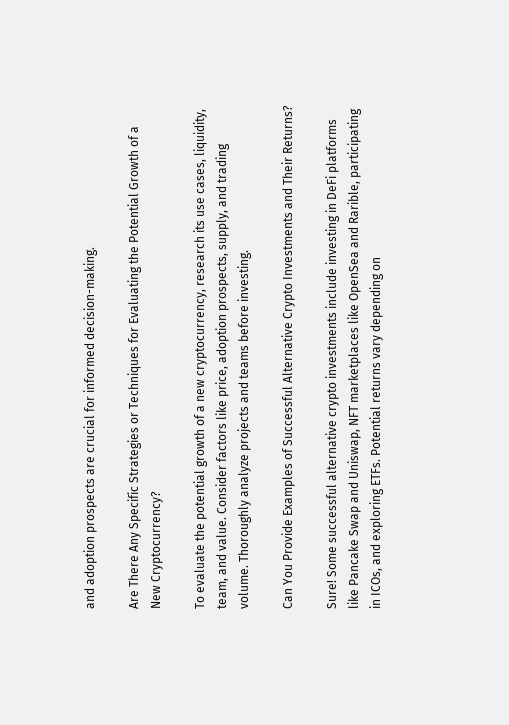and adoption prospects are crucial for informed decision-making.

Are There Any Specific Strategies or Techniques for Evaluating the Potential Growth of a New Cryptocurrency?

To evaluate the potential growth of a new cryptocurrency, research its use cases, liquidity, team, and value. Consider factors like price, adoption prospects, supply, and trading volume. Thoroughly analyze projects and teams before investing.

Can You Provide Examples of Successful Alternative Crypto Investments and Their Returns?

Sure! Some successful alternative crypto investments include investing in DeFi platforms like Pancake Swap and Uniswap, NFT marketplaces like OpenSea and Rarible, participating in ICOs, and exploring ETFs. Potential returns vary depending on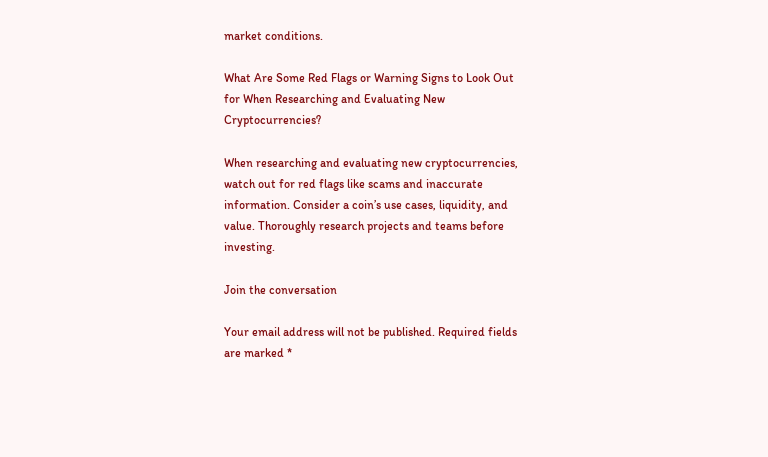market conditions.

What Are Some Red Flags or Warning Signs to Look Out for When Researching and Evaluating New Cryptocurrencies?

When researching and evaluating new cryptocurrencies, watch out for red flags like scams and inaccurate information. Consider a coin’s use cases, liquidity, and value. Thoroughly research projects and teams before investing.

Join the conversation

Your email address will not be published. Required fields are marked *